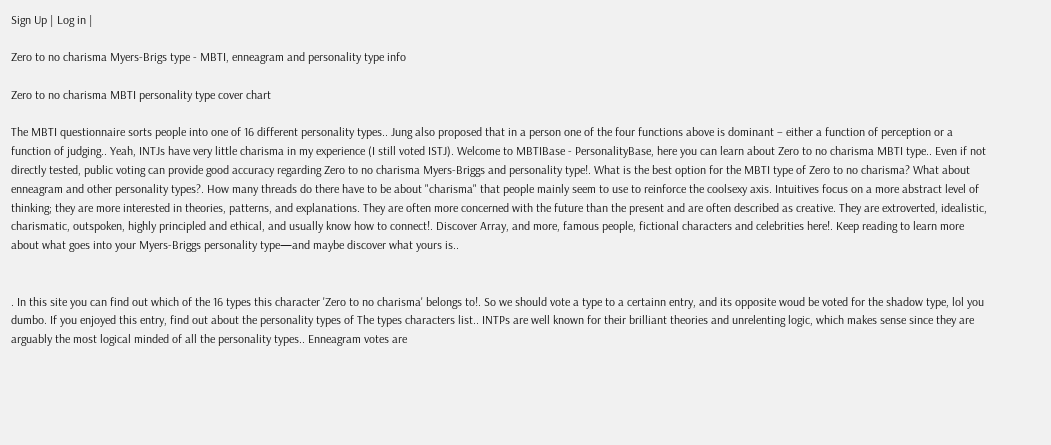Sign Up | Log in |

Zero to no charisma Myers-Brigs type - MBTI, enneagram and personality type info

Zero to no charisma MBTI personality type cover chart

The MBTI questionnaire sorts people into one of 16 different personality types.. Jung also proposed that in a person one of the four functions above is dominant – either a function of perception or a function of judging.. Yeah, INTJs have very little charisma in my experience (I still voted ISTJ). Welcome to MBTIBase - PersonalityBase, here you can learn about Zero to no charisma MBTI type.. Even if not directly tested, public voting can provide good accuracy regarding Zero to no charisma Myers-Briggs and personality type!. What is the best option for the MBTI type of Zero to no charisma? What about enneagram and other personality types?. How many threads do there have to be about "charisma" that people mainly seem to use to reinforce the coolsexy axis. Intuitives focus on a more abstract level of thinking; they are more interested in theories, patterns, and explanations. They are often more concerned with the future than the present and are often described as creative. They are extroverted, idealistic, charismatic, outspoken, highly principled and ethical, and usually know how to connect!. Discover Array, and more, famous people, fictional characters and celebrities here!. Keep reading to learn more about what goes into your Myers-Briggs personality type—and maybe discover what yours is..


. In this site you can find out which of the 16 types this character 'Zero to no charisma' belongs to!. So we should vote a type to a certainn entry, and its opposite woud be voted for the shadow type, lol you dumbo. If you enjoyed this entry, find out about the personality types of The types characters list.. INTPs are well known for their brilliant theories and unrelenting logic, which makes sense since they are arguably the most logical minded of all the personality types.. Enneagram votes are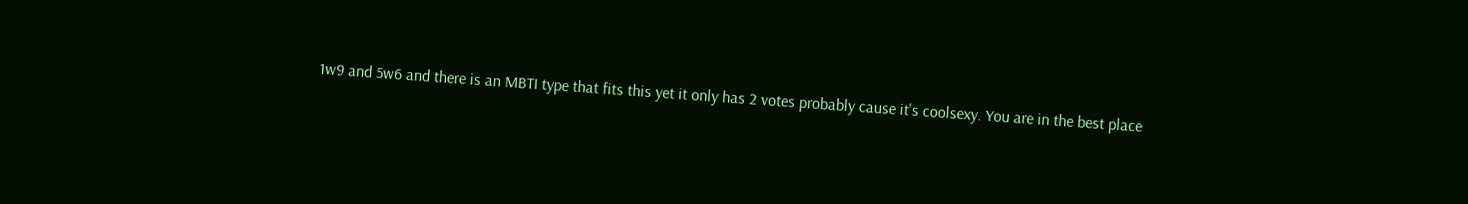1w9 and 5w6 and there is an MBTI type that fits this yet it only has 2 votes probably cause it's coolsexy. You are in the best place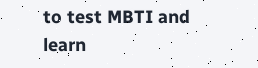to test MBTI and learn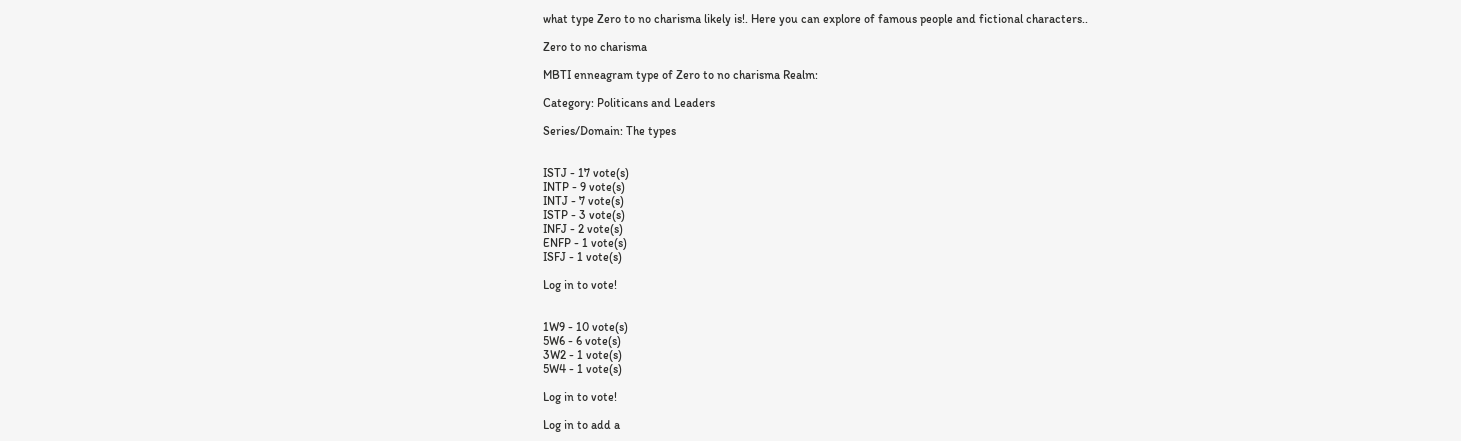what type Zero to no charisma likely is!. Here you can explore of famous people and fictional characters..

Zero to no charisma

MBTI enneagram type of Zero to no charisma Realm:

Category: Politicans and Leaders

Series/Domain: The types


ISTJ - 17 vote(s)
INTP - 9 vote(s)
INTJ - 7 vote(s)
ISTP - 3 vote(s)
INFJ - 2 vote(s)
ENFP - 1 vote(s)
ISFJ - 1 vote(s)

Log in to vote!


1W9 - 10 vote(s)
5W6 - 6 vote(s)
3W2 - 1 vote(s)
5W4 - 1 vote(s)

Log in to vote!

Log in to add a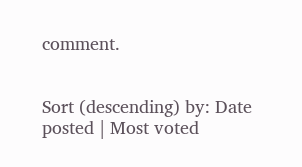comment.


Sort (descending) by: Date posted | Most voted